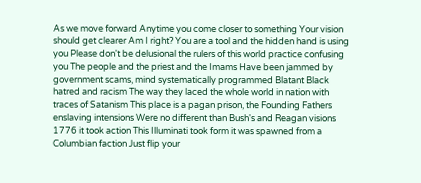As we move forward Anytime you come closer to something Your vision should get clearer Am I right? You are a tool and the hidden hand is using you Please don't be delusional the rulers of this world practice confusing you The people and the priest and the Imams Have been jammed by government scams, mind systematically programmed Blatant Black hatred and racism The way they laced the whole world in nation with traces of Satanism This place is a pagan prison, the Founding Fathers enslaving intensions Were no different than Bush's and Reagan visions 1776 it took action This Illuminati took form it was spawned from a Columbian faction Just flip your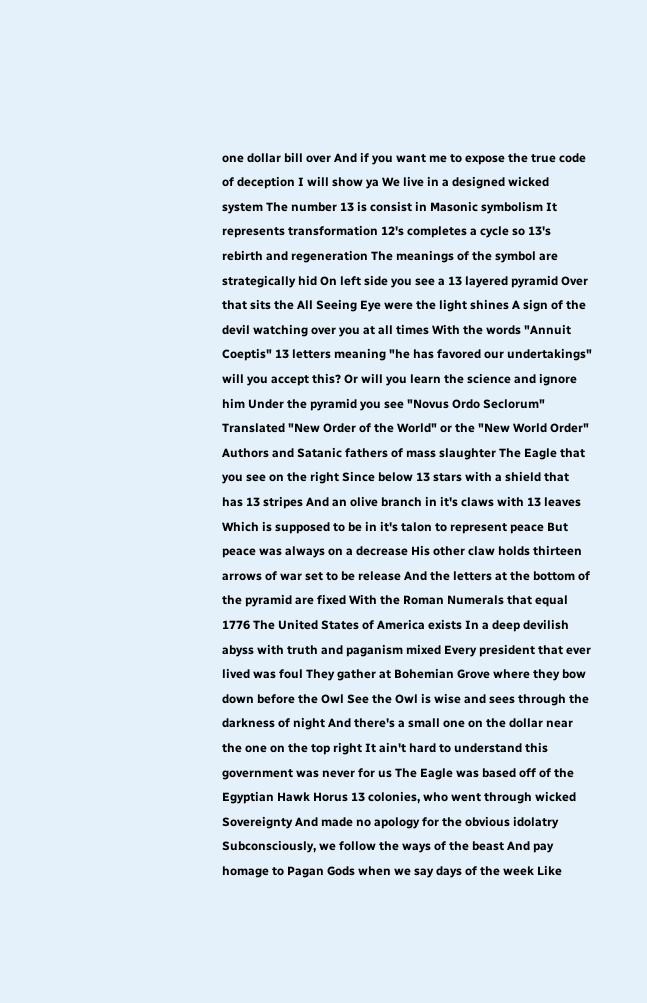one dollar bill over And if you want me to expose the true code of deception I will show ya We live in a designed wicked system The number 13 is consist in Masonic symbolism It represents transformation 12's completes a cycle so 13's rebirth and regeneration The meanings of the symbol are strategically hid On left side you see a 13 layered pyramid Over that sits the All Seeing Eye were the light shines A sign of the devil watching over you at all times With the words "Annuit Coeptis" 13 letters meaning "he has favored our undertakings" will you accept this? Or will you learn the science and ignore him Under the pyramid you see "Novus Ordo Seclorum" Translated "New Order of the World" or the "New World Order" Authors and Satanic fathers of mass slaughter The Eagle that you see on the right Since below 13 stars with a shield that has 13 stripes And an olive branch in it's claws with 13 leaves Which is supposed to be in it's talon to represent peace But peace was always on a decrease His other claw holds thirteen arrows of war set to be release And the letters at the bottom of the pyramid are fixed With the Roman Numerals that equal 1776 The United States of America exists In a deep devilish abyss with truth and paganism mixed Every president that ever lived was foul They gather at Bohemian Grove where they bow down before the Owl See the Owl is wise and sees through the darkness of night And there's a small one on the dollar near the one on the top right It ain't hard to understand this government was never for us The Eagle was based off of the Egyptian Hawk Horus 13 colonies, who went through wicked Sovereignty And made no apology for the obvious idolatry Subconsciously, we follow the ways of the beast And pay homage to Pagan Gods when we say days of the week Like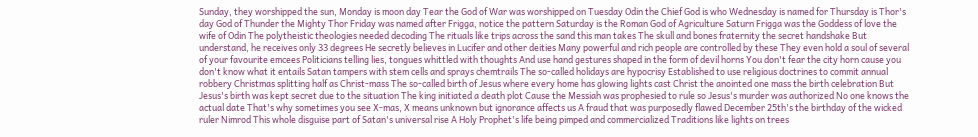Sunday, they worshipped the sun, Monday is moon day Tear the God of War was worshipped on Tuesday Odin the Chief God is who Wednesday is named for Thursday is Thor's day God of Thunder the Mighty Thor Friday was named after Frigga, notice the pattern Saturday is the Roman God of Agriculture Saturn Frigga was the Goddess of love the wife of Odin The polytheistic theologies needed decoding The rituals like trips across the sand this man takes The skull and bones fraternity the secret handshake But understand, he receives only 33 degrees He secretly believes in Lucifer and other deities Many powerful and rich people are controlled by these They even hold a soul of several of your favourite emcees Politicians telling lies, tongues whittled with thoughts And use hand gestures shaped in the form of devil horns You don't fear the city horn cause you don't know what it entails Satan tampers with stem cells and sprays chemtrails The so-called holidays are hypocrisy Established to use religious doctrines to commit annual robbery Christmas splitting half as Christ-mass The so-called birth of Jesus where every home has glowing lights cast Christ the anointed one mass the birth celebration But Jesus's birth was kept secret due to the situation The king initiated a death plot Cause the Messiah was prophesied to rule so Jesus's murder was authorized No one knows the actual date That's why sometimes you see X-mas, X means unknown but ignorance affects us A fraud that was purposedly flawed December 25th's the birthday of the wicked ruler Nimrod This whole disguise part of Satan's universal rise A Holy Prophet's life being pimped and commercialized Traditions like lights on trees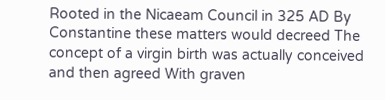Rooted in the Nicaeam Council in 325 AD By Constantine these matters would decreed The concept of a virgin birth was actually conceived and then agreed With graven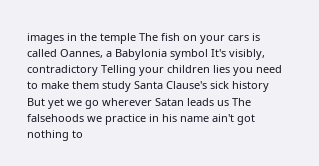images in the temple The fish on your cars is called Oannes, a Babylonia symbol It's visibly, contradictory Telling your children lies you need to make them study Santa Clause's sick history But yet we go wherever Satan leads us The falsehoods we practice in his name ain't got nothing to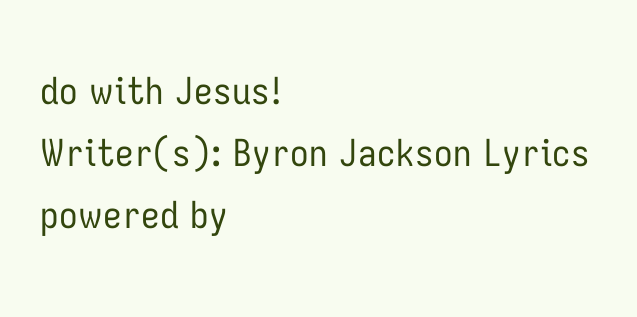do with Jesus!
Writer(s): Byron Jackson Lyrics powered by